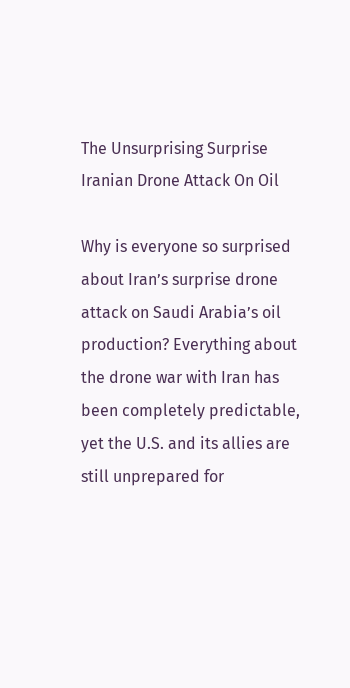The Unsurprising Surprise Iranian Drone Attack On Oil

Why is everyone so surprised about Iran’s surprise drone attack on Saudi Arabia’s oil production? Everything about the drone war with Iran has been completely predictable, yet the U.S. and its allies are still unprepared for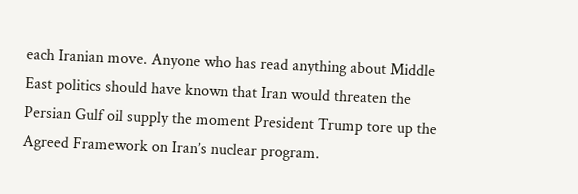each Iranian move. Anyone who has read anything about Middle East politics should have known that Iran would threaten the Persian Gulf oil supply the moment President Trump tore up the Agreed Framework on Iran’s nuclear program.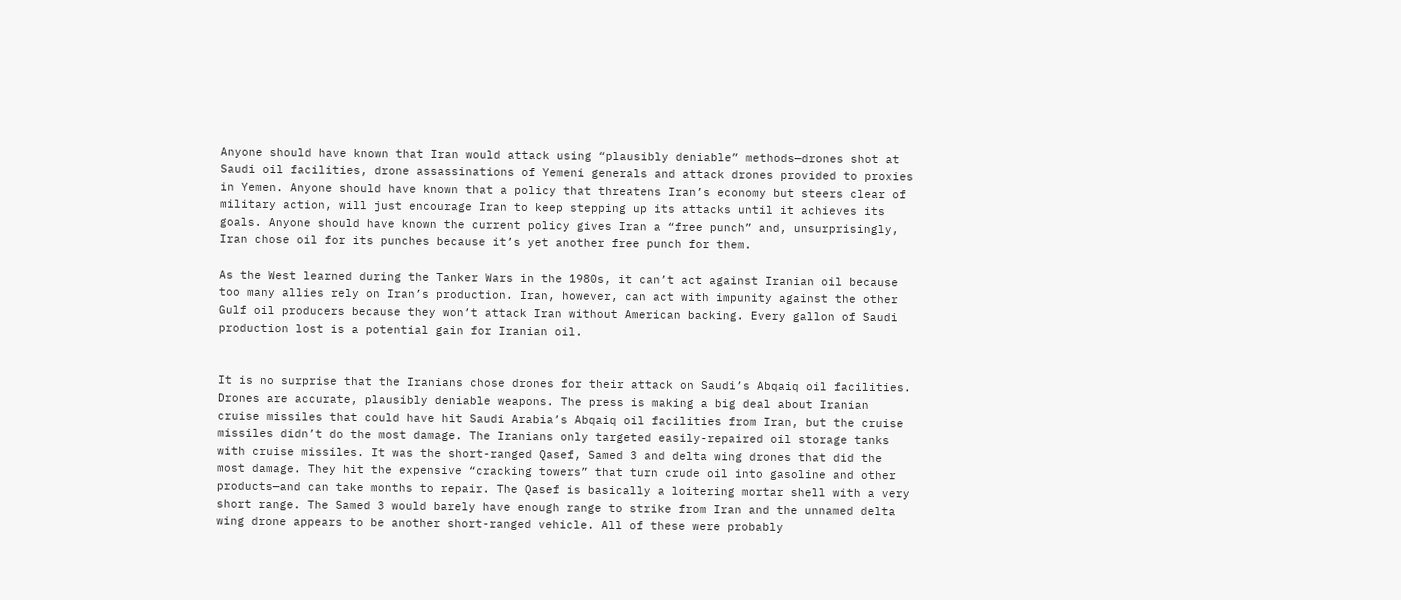Anyone should have known that Iran would attack using “plausibly deniable” methods—drones shot at Saudi oil facilities, drone assassinations of Yemeni generals and attack drones provided to proxies in Yemen. Anyone should have known that a policy that threatens Iran’s economy but steers clear of military action, will just encourage Iran to keep stepping up its attacks until it achieves its goals. Anyone should have known the current policy gives Iran a “free punch” and, unsurprisingly, Iran chose oil for its punches because it’s yet another free punch for them.

As the West learned during the Tanker Wars in the 1980s, it can’t act against Iranian oil because too many allies rely on Iran’s production. Iran, however, can act with impunity against the other Gulf oil producers because they won’t attack Iran without American backing. Every gallon of Saudi production lost is a potential gain for Iranian oil.


It is no surprise that the Iranians chose drones for their attack on Saudi’s Abqaiq oil facilities. Drones are accurate, plausibly deniable weapons. The press is making a big deal about Iranian cruise missiles that could have hit Saudi Arabia’s Abqaiq oil facilities from Iran, but the cruise missiles didn’t do the most damage. The Iranians only targeted easily-repaired oil storage tanks with cruise missiles. It was the short-ranged Qasef, Samed 3 and delta wing drones that did the most damage. They hit the expensive “cracking towers” that turn crude oil into gasoline and other products—and can take months to repair. The Qasef is basically a loitering mortar shell with a very short range. The Samed 3 would barely have enough range to strike from Iran and the unnamed delta wing drone appears to be another short-ranged vehicle. All of these were probably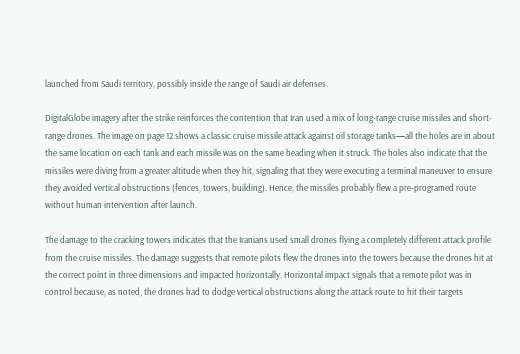launched from Saudi territory, possibly inside the range of Saudi air defenses.

DigitalGlobe imagery after the strike reinforces the contention that Iran used a mix of long-range cruise missiles and short-range drones. The image on page 12 shows a classic cruise missile attack against oil storage tanks—all the holes are in about the same location on each tank and each missile was on the same heading when it struck. The holes also indicate that the missiles were diving from a greater altitude when they hit, signaling that they were executing a terminal maneuver to ensure they avoided vertical obstructions (fences, towers, building). Hence, the missiles probably flew a pre-programed route without human intervention after launch.

The damage to the cracking towers indicates that the Iranians used small drones flying a completely different attack profile from the cruise missiles. The damage suggests that remote pilots flew the drones into the towers because the drones hit at the correct point in three dimensions and impacted horizontally. Horizontal impact signals that a remote pilot was in control because, as noted, the drones had to dodge vertical obstructions along the attack route to hit their targets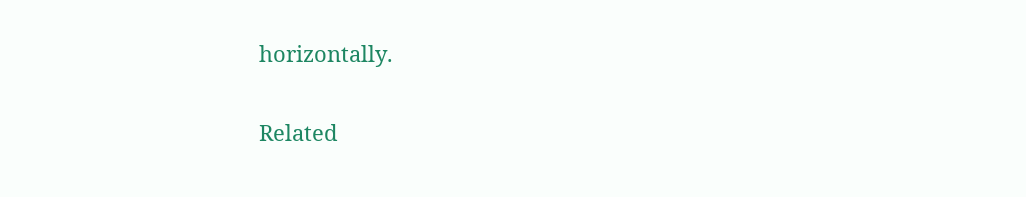horizontally.


Related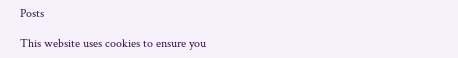Posts

This website uses cookies to ensure you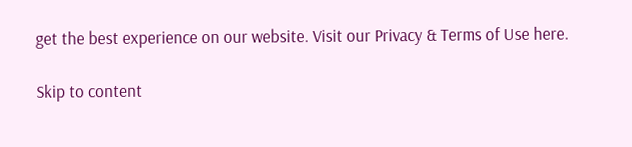get the best experience on our website. Visit our Privacy & Terms of Use here.

Skip to content